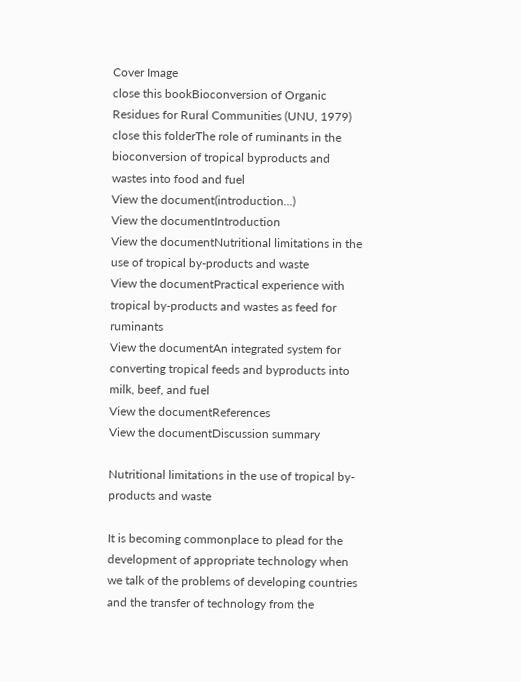Cover Image
close this bookBioconversion of Organic Residues for Rural Communities (UNU, 1979)
close this folderThe role of ruminants in the bioconversion of tropical byproducts and wastes into food and fuel
View the document(introduction...)
View the documentIntroduction
View the documentNutritional limitations in the use of tropical by-products and waste
View the documentPractical experience with tropical by-products and wastes as feed for ruminants
View the documentAn integrated system for converting tropical feeds and byproducts into milk, beef, and fuel
View the documentReferences
View the documentDiscussion summary

Nutritional limitations in the use of tropical by-products and waste

It is becoming commonplace to plead for the development of appropriate technology when we talk of the problems of developing countries and the transfer of technology from the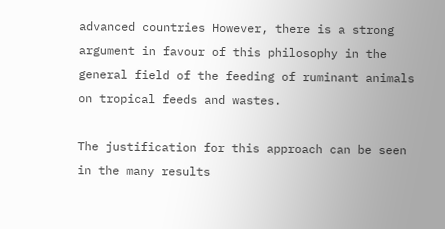advanced countries However, there is a strong argument in favour of this philosophy in the general field of the feeding of ruminant animals on tropical feeds and wastes.

The justification for this approach can be seen in the many results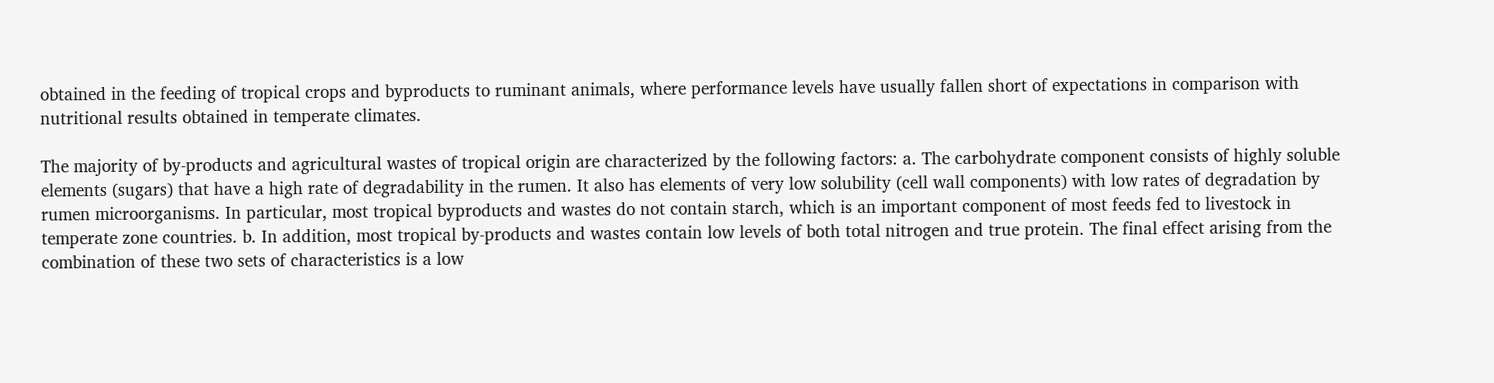obtained in the feeding of tropical crops and byproducts to ruminant animals, where performance levels have usually fallen short of expectations in comparison with nutritional results obtained in temperate climates.

The majority of by-products and agricultural wastes of tropical origin are characterized by the following factors: a. The carbohydrate component consists of highly soluble elements (sugars) that have a high rate of degradability in the rumen. It also has elements of very low solubility (cell wall components) with low rates of degradation by rumen microorganisms. In particular, most tropical byproducts and wastes do not contain starch, which is an important component of most feeds fed to livestock in temperate zone countries. b. In addition, most tropical by-products and wastes contain low levels of both total nitrogen and true protein. The final effect arising from the combination of these two sets of characteristics is a low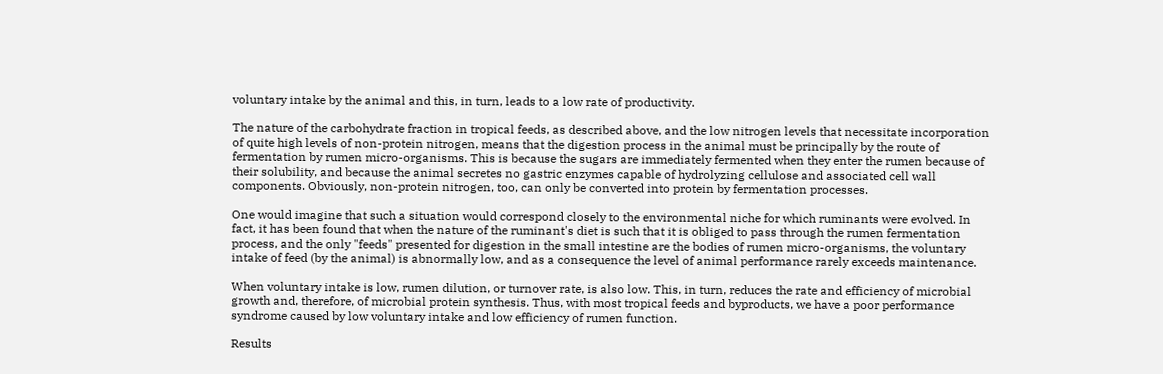voluntary intake by the animal and this, in turn, leads to a low rate of productivity.

The nature of the carbohydrate fraction in tropical feeds, as described above, and the low nitrogen levels that necessitate incorporation of quite high levels of non-protein nitrogen, means that the digestion process in the animal must be principally by the route of fermentation by rumen micro-organisms. This is because the sugars are immediately fermented when they enter the rumen because of their solubility, and because the animal secretes no gastric enzymes capable of hydrolyzing cellulose and associated cell wall components. Obviously, non-protein nitrogen, too, can only be converted into protein by fermentation processes.

One would imagine that such a situation would correspond closely to the environmental niche for which ruminants were evolved. In fact, it has been found that when the nature of the ruminant's diet is such that it is obliged to pass through the rumen fermentation process, and the only "feeds" presented for digestion in the small intestine are the bodies of rumen micro-organisms, the voluntary intake of feed (by the animal) is abnormally low, and as a consequence the level of animal performance rarely exceeds maintenance.

When voluntary intake is low, rumen dilution, or turnover rate, is also low. This, in turn, reduces the rate and efficiency of microbial growth and, therefore, of microbial protein synthesis. Thus, with most tropical feeds and byproducts, we have a poor performance syndrome caused by low voluntary intake and low efficiency of rumen function.

Results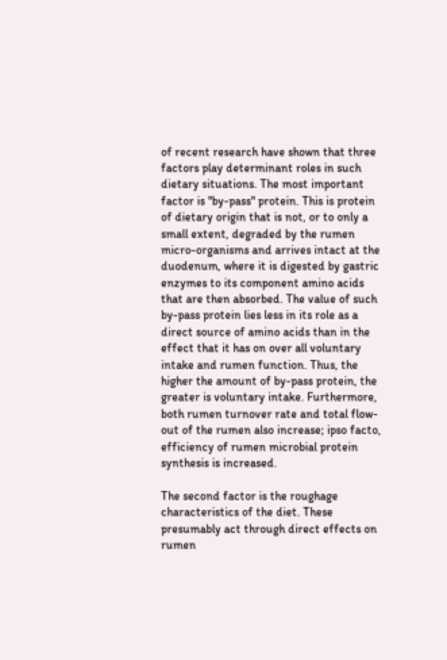of recent research have shown that three factors play determinant roles in such dietary situations. The most important factor is "by-pass" protein. This is protein of dietary origin that is not, or to only a small extent, degraded by the rumen micro-organisms and arrives intact at the duodenum, where it is digested by gastric enzymes to its component amino acids that are then absorbed. The value of such by-pass protein lies less in its role as a direct source of amino acids than in the effect that it has on over all voluntary intake and rumen function. Thus, the higher the amount of by-pass protein, the greater is voluntary intake. Furthermore, both rumen turnover rate and total flow-out of the rumen also increase; ipso facto, efficiency of rumen microbial protein synthesis is increased.

The second factor is the roughage characteristics of the diet. These presumably act through direct effects on rumen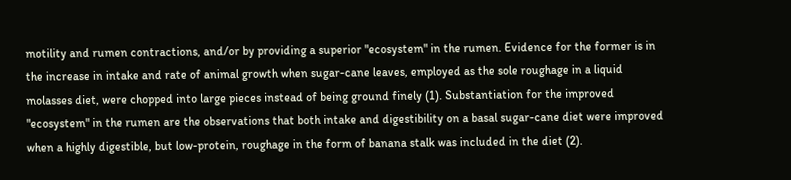motility and rumen contractions, and/or by providing a superior "ecosystem" in the rumen. Evidence for the former is in the increase in intake and rate of animal growth when sugar-cane leaves, employed as the sole roughage in a liquid molasses diet, were chopped into large pieces instead of being ground finely (1). Substantiation for the improved "ecosystem" in the rumen are the observations that both intake and digestibility on a basal sugar-cane diet were improved when a highly digestible, but low-protein, roughage in the form of banana stalk was included in the diet (2).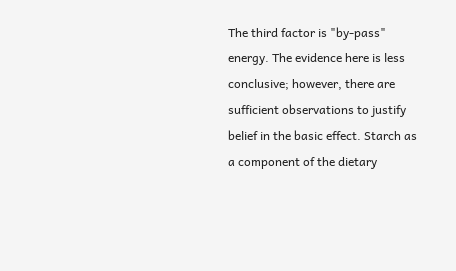The third factor is "by-pass" energy. The evidence here is less conclusive; however, there are sufficient observations to justify belief in the basic effect. Starch as a component of the dietary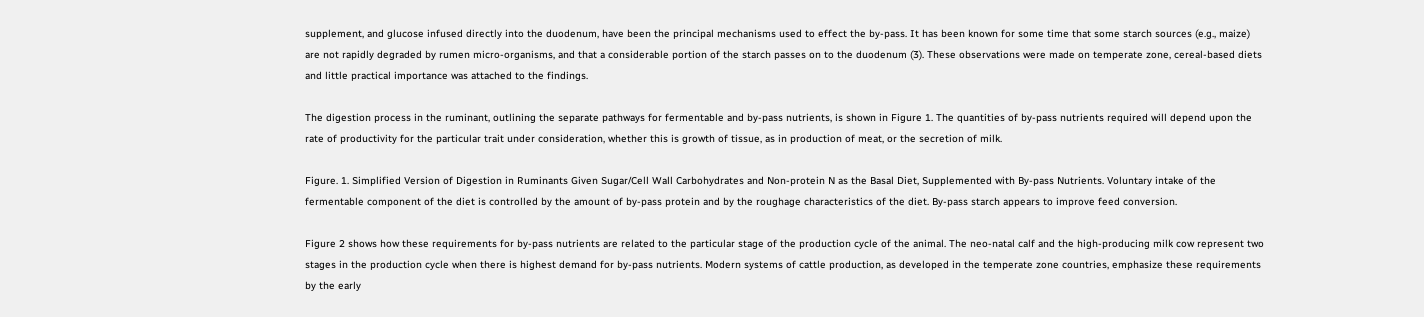supplement, and glucose infused directly into the duodenum, have been the principal mechanisms used to effect the by-pass. It has been known for some time that some starch sources (e.g., maize) are not rapidly degraded by rumen micro-organisms, and that a considerable portion of the starch passes on to the duodenum (3). These observations were made on temperate zone, cereal-based diets and little practical importance was attached to the findings.

The digestion process in the ruminant, outlining the separate pathways for fermentable and by-pass nutrients, is shown in Figure 1. The quantities of by-pass nutrients required will depend upon the rate of productivity for the particular trait under consideration, whether this is growth of tissue, as in production of meat, or the secretion of milk.

Figure. 1. Simplified Version of Digestion in Ruminants Given Sugar/Cell Wall Carbohydrates and Non-protein N as the Basal Diet, Supplemented with By-pass Nutrients. Voluntary intake of the fermentable component of the diet is controlled by the amount of by-pass protein and by the roughage characteristics of the diet. By-pass starch appears to improve feed conversion.

Figure 2 shows how these requirements for by-pass nutrients are related to the particular stage of the production cycle of the animal. The neo-natal calf and the high-producing milk cow represent two stages in the production cycle when there is highest demand for by-pass nutrients. Modern systems of cattle production, as developed in the temperate zone countries, emphasize these requirements by the early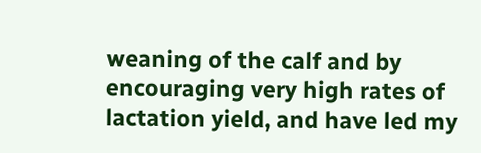weaning of the calf and by encouraging very high rates of lactation yield, and have led my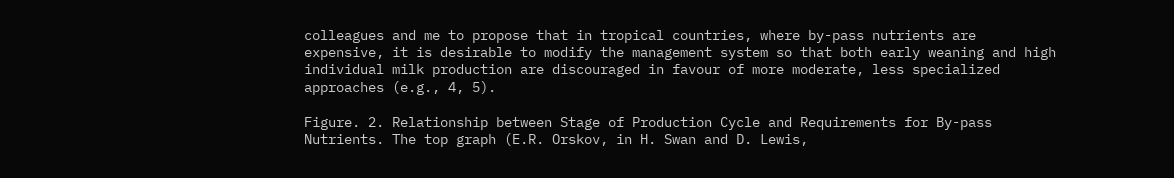colleagues and me to propose that in tropical countries, where by-pass nutrients are expensive, it is desirable to modify the management system so that both early weaning and high individual milk production are discouraged in favour of more moderate, less specialized approaches (e.g., 4, 5).

Figure. 2. Relationship between Stage of Production Cycle and Requirements for By-pass Nutrients. The top graph (E.R. Orskov, in H. Swan and D. Lewis,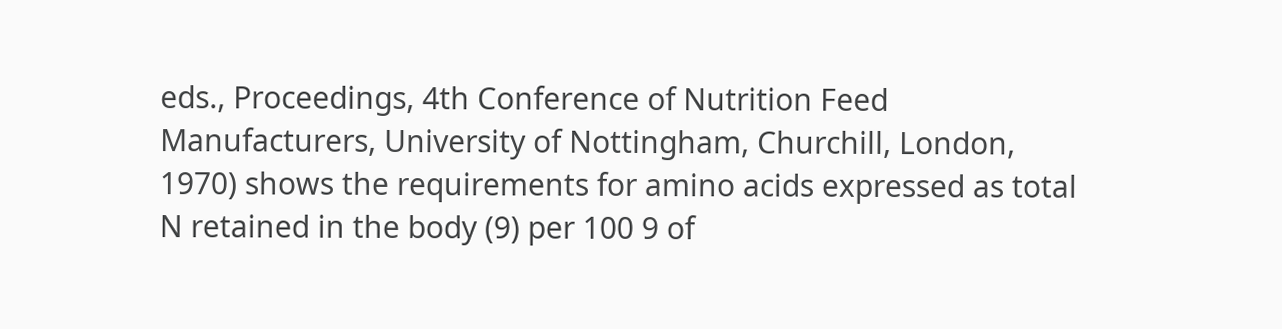eds., Proceedings, 4th Conference of Nutrition Feed Manufacturers, University of Nottingham, Churchill, London, 1970) shows the requirements for amino acids expressed as total N retained in the body (9) per 100 9 of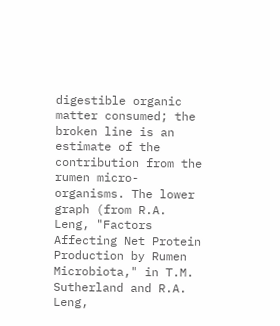digestible organic matter consumed; the broken line is an estimate of the contribution from the rumen micro-organisms. The lower graph (from R.A. Leng, "Factors Affecting Net Protein Production by Rumen Microbiota," in T.M. Sutherland and R.A. Leng,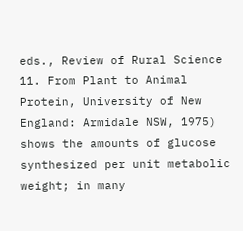eds., Review of Rural Science 11. From Plant to Animal Protein, University of New England: Armidale NSW, 1975) shows the amounts of glucose synthesized per unit metabolic weight; in many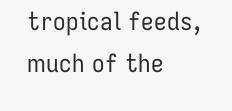tropical feeds, much of the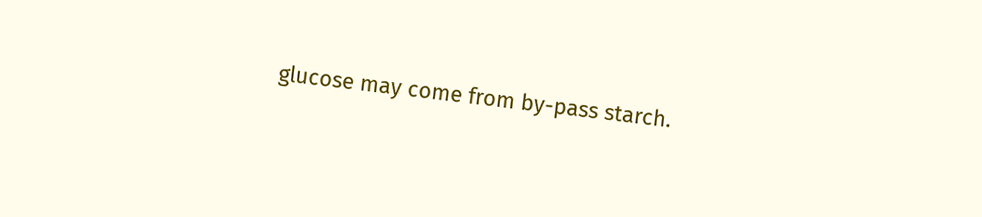glucose may come from by-pass starch.